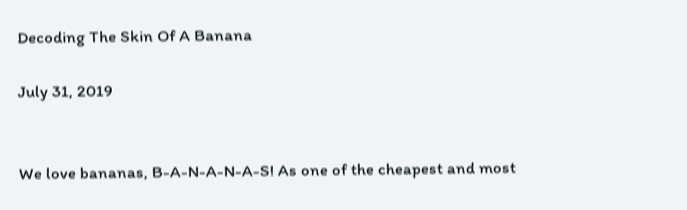Decoding The Skin Of A Banana

July 31, 2019


We love bananas, B-A-N-A-N-A-S! As one of the cheapest and most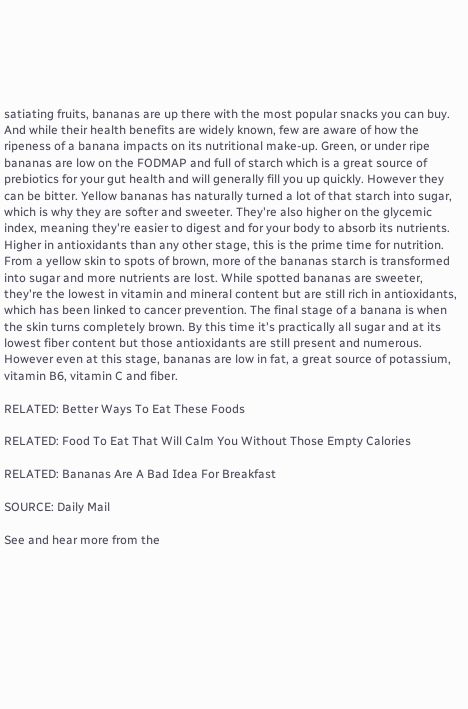satiating fruits, bananas are up there with the most popular snacks you can buy. And while their health benefits are widely known, few are aware of how the ripeness of a banana impacts on its nutritional make-up. Green, or under ripe bananas are low on the FODMAP and full of starch which is a great source of prebiotics for your gut health and will generally fill you up quickly. However they can be bitter. Yellow bananas has naturally turned a lot of that starch into sugar, which is why they are softer and sweeter. They're also higher on the glycemic index, meaning they're easier to digest and for your body to absorb its nutrients. Higher in antioxidants than any other stage, this is the prime time for nutrition.  From a yellow skin to spots of brown, more of the bananas starch is transformed into sugar and more nutrients are lost. While spotted bananas are sweeter, they're the lowest in vitamin and mineral content but are still rich in antioxidants, which has been linked to cancer prevention. The final stage of a banana is when the skin turns completely brown. By this time it's practically all sugar and at its lowest fiber content but those antioxidants are still present and numerous. However even at this stage, bananas are low in fat, a great source of potassium, vitamin B6, vitamin C and fiber.

RELATED: Better Ways To Eat These Foods

RELATED: Food To Eat That Will Calm You Without Those Empty Calories

RELATED: Bananas Are A Bad Idea For Breakfast

SOURCE: Daily Mail

See and hear more from the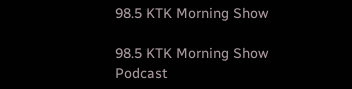98.5 KTK Morning Show

98.5 KTK Morning Show Podcast